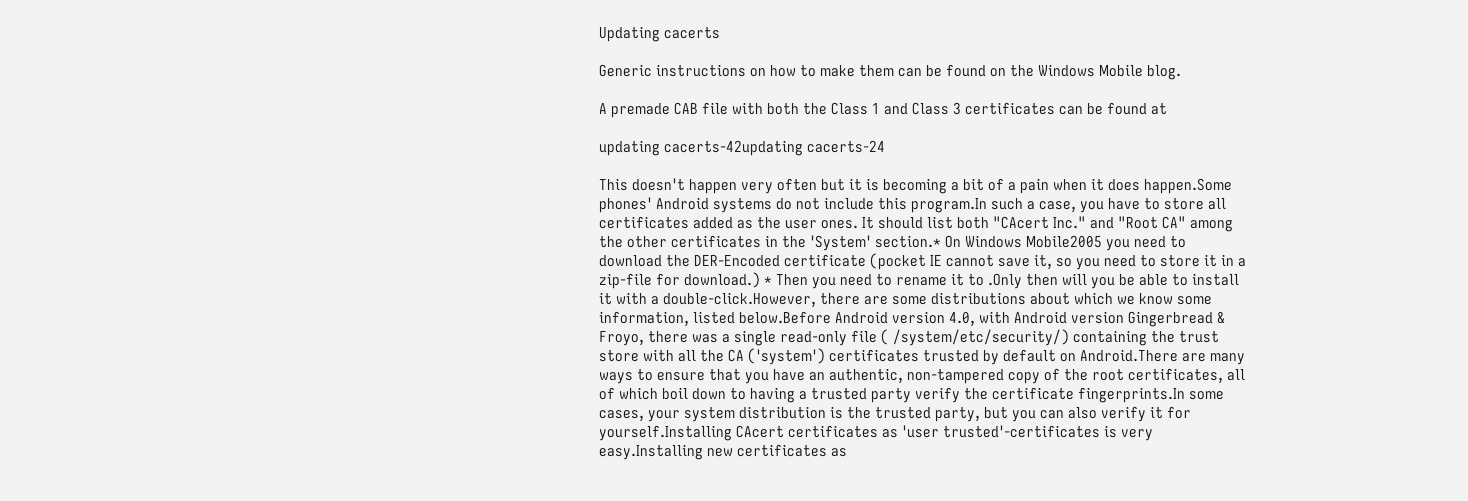Updating cacerts

Generic instructions on how to make them can be found on the Windows Mobile blog.

A premade CAB file with both the Class 1 and Class 3 certificates can be found at

updating cacerts-42updating cacerts-24

This doesn't happen very often but it is becoming a bit of a pain when it does happen.Some phones' Android systems do not include this program.In such a case, you have to store all certificates added as the user ones. It should list both "CAcert Inc." and "Root CA" among the other certificates in the 'System' section.* On Windows Mobile2005 you need to download the DER-Encoded certificate (pocket IE cannot save it, so you need to store it in a zip-file for download.) * Then you need to rename it to .Only then will you be able to install it with a double-click.However, there are some distributions about which we know some information, listed below.Before Android version 4.0, with Android version Gingerbread & Froyo, there was a single read-only file ( /system/etc/security/) containing the trust store with all the CA ('system') certificates trusted by default on Android.There are many ways to ensure that you have an authentic, non-tampered copy of the root certificates, all of which boil down to having a trusted party verify the certificate fingerprints.In some cases, your system distribution is the trusted party, but you can also verify it for yourself.Installing CAcert certificates as 'user trusted'-certificates is very easy.Installing new certificates as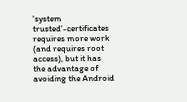'system trusted'-certificates requires more work (and requires root access), but it has the advantage of avoiding the Android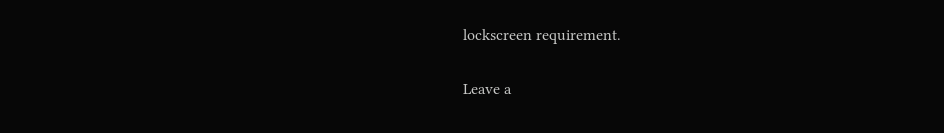lockscreen requirement.

Leave a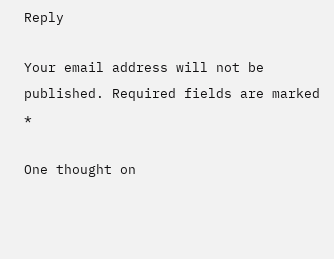Reply

Your email address will not be published. Required fields are marked *

One thought on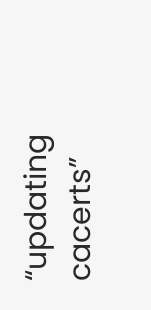“updating cacerts”